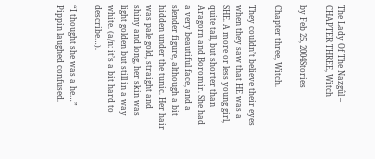The Lady Of The Nazgûl – CHAPTER THREE, Witch

by Feb 25, 2004Stories

Chapter three, Witch.

They couldn’t believe their eyes when they saw that HE was a SHE. A more or less young girl, quite tall, but shorter than Aragorn and Boromir. She had a very beautiful face, and a slender figure, although a bit hidden under the tunic. Her hair was pale gold, straight and shiny and long, her skin was light golden but still in a way white. (a/n: it’s a bit hard to describe…).

“I thought she was a he…” Pippin laughed confused.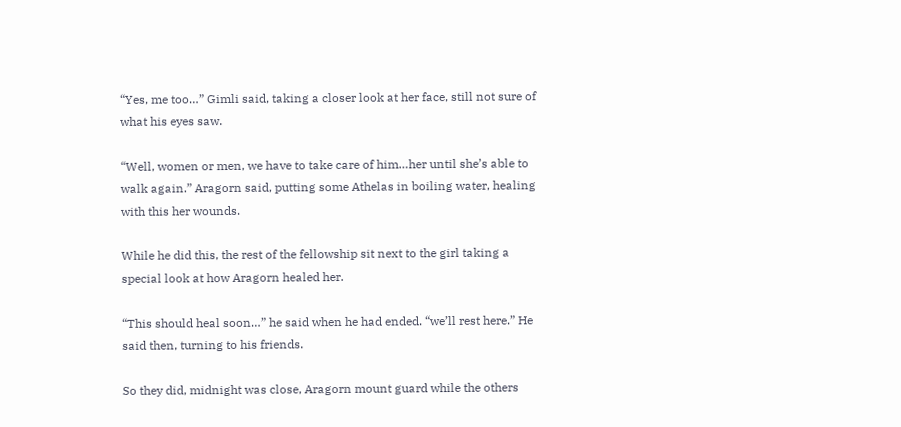“Yes, me too…” Gimli said, taking a closer look at her face, still not sure of what his eyes saw.

“Well, women or men, we have to take care of him…her until she’s able to walk again.” Aragorn said, putting some Athelas in boiling water, healing with this her wounds.

While he did this, the rest of the fellowship sit next to the girl taking a special look at how Aragorn healed her.

“This should heal soon…” he said when he had ended. “we’ll rest here.” He said then, turning to his friends.

So they did, midnight was close, Aragorn mount guard while the others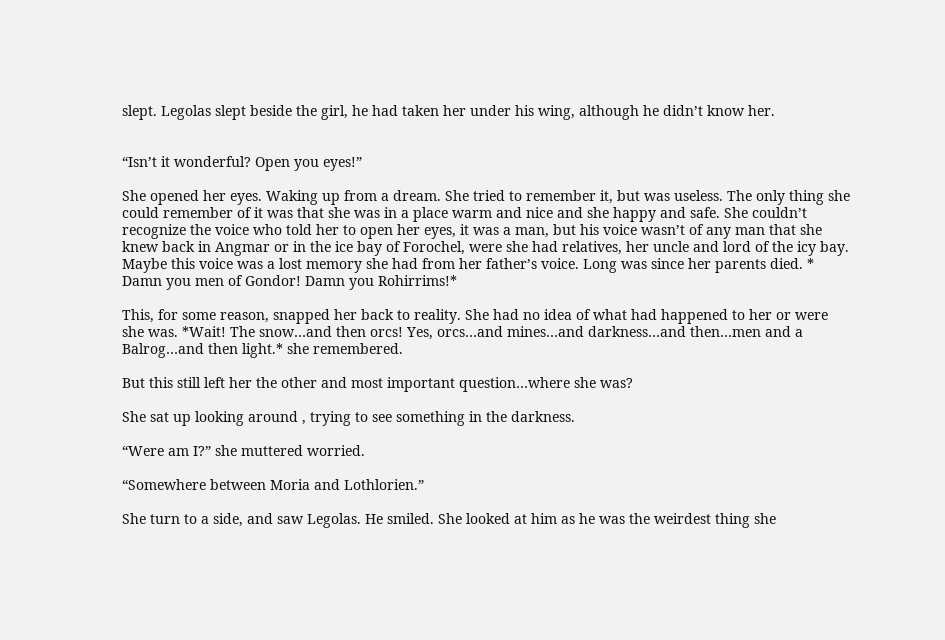slept. Legolas slept beside the girl, he had taken her under his wing, although he didn’t know her.


“Isn’t it wonderful? Open you eyes!”

She opened her eyes. Waking up from a dream. She tried to remember it, but was useless. The only thing she could remember of it was that she was in a place warm and nice and she happy and safe. She couldn’t recognize the voice who told her to open her eyes, it was a man, but his voice wasn’t of any man that she knew back in Angmar or in the ice bay of Forochel, were she had relatives, her uncle and lord of the icy bay. Maybe this voice was a lost memory she had from her father’s voice. Long was since her parents died. * Damn you men of Gondor! Damn you Rohirrims!*

This, for some reason, snapped her back to reality. She had no idea of what had happened to her or were she was. *Wait! The snow…and then orcs! Yes, orcs…and mines…and darkness…and then…men and a Balrog…and then light.* she remembered.

But this still left her the other and most important question…where she was?

She sat up looking around , trying to see something in the darkness.

“Were am I?” she muttered worried.

“Somewhere between Moria and Lothlorien.”

She turn to a side, and saw Legolas. He smiled. She looked at him as he was the weirdest thing she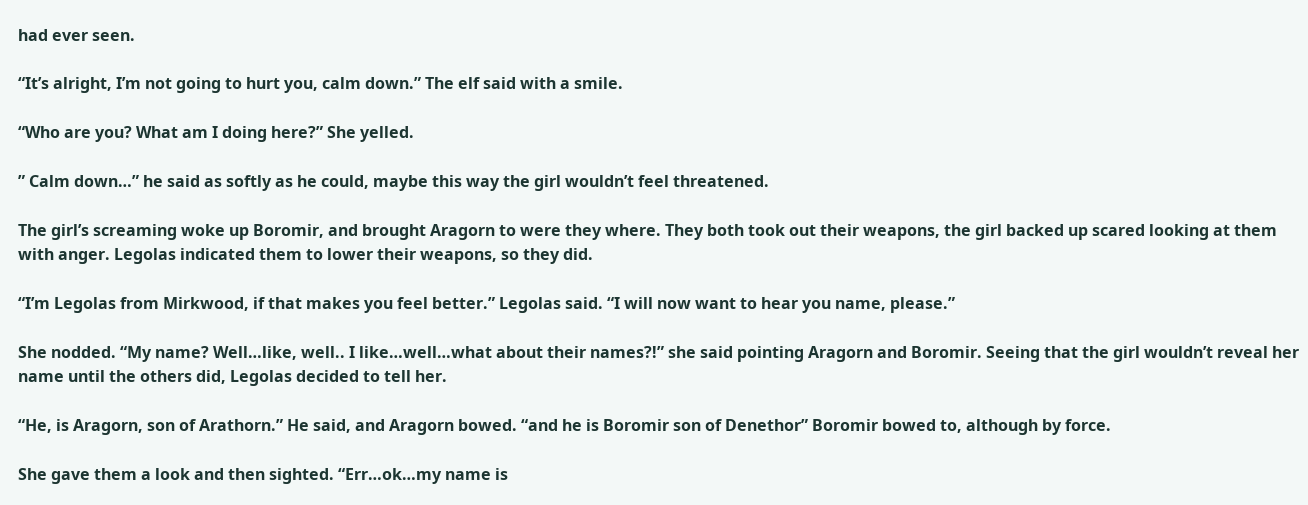had ever seen.

“It’s alright, I’m not going to hurt you, calm down.” The elf said with a smile.

“Who are you? What am I doing here?” She yelled.

” Calm down…” he said as softly as he could, maybe this way the girl wouldn’t feel threatened.

The girl’s screaming woke up Boromir, and brought Aragorn to were they where. They both took out their weapons, the girl backed up scared looking at them with anger. Legolas indicated them to lower their weapons, so they did.

“I’m Legolas from Mirkwood, if that makes you feel better.” Legolas said. “I will now want to hear you name, please.”

She nodded. “My name? Well…like, well.. I like…well…what about their names?!” she said pointing Aragorn and Boromir. Seeing that the girl wouldn’t reveal her name until the others did, Legolas decided to tell her.

“He, is Aragorn, son of Arathorn.” He said, and Aragorn bowed. “and he is Boromir son of Denethor” Boromir bowed to, although by force.

She gave them a look and then sighted. “Err…ok…my name is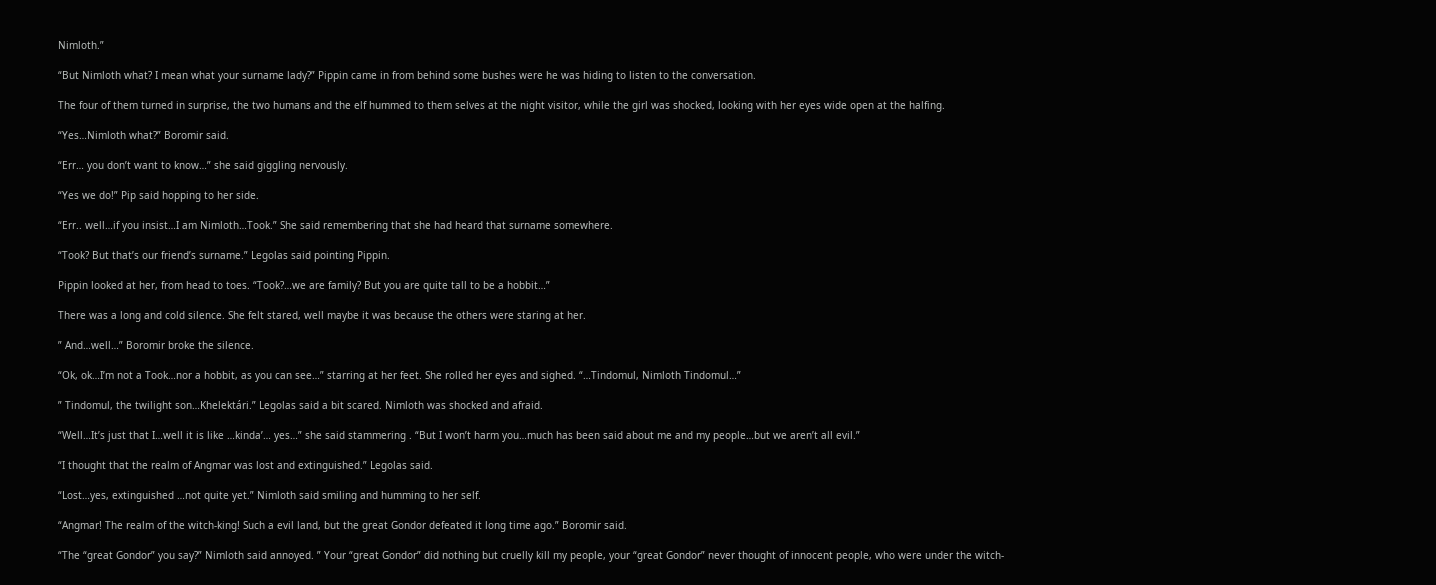Nimloth.”

“But Nimloth what? I mean what your surname lady?” Pippin came in from behind some bushes were he was hiding to listen to the conversation.

The four of them turned in surprise, the two humans and the elf hummed to them selves at the night visitor, while the girl was shocked, looking with her eyes wide open at the halfing.

“Yes…Nimloth what?” Boromir said.

“Err… you don’t want to know…” she said giggling nervously.

“Yes we do!” Pip said hopping to her side.

“Err.. well…if you insist…I am Nimloth…Took.” She said remembering that she had heard that surname somewhere.

“Took? But that’s our friend’s surname.” Legolas said pointing Pippin.

Pippin looked at her, from head to toes. “Took?…we are family? But you are quite tall to be a hobbit…”

There was a long and cold silence. She felt stared, well maybe it was because the others were staring at her.

” And…well…” Boromir broke the silence.

“Ok, ok…I’m not a Took…nor a hobbit, as you can see…” starring at her feet. She rolled her eyes and sighed. “…Tindomul, Nimloth Tindomul…”

” Tindomul, the twilight son…Khelektári.” Legolas said a bit scared. Nimloth was shocked and afraid.

“Well…It’s just that I…well it is like …kinda’… yes…” she said stammering . “But I won’t harm you…much has been said about me and my people…but we aren’t all evil.”

“I thought that the realm of Angmar was lost and extinguished.” Legolas said.

“Lost…yes, extinguished …not quite yet.” Nimloth said smiling and humming to her self.

“Angmar! The realm of the witch-king! Such a evil land, but the great Gondor defeated it long time ago.” Boromir said.

“The “great Gondor” you say?” Nimloth said annoyed. ” Your “great Gondor” did nothing but cruelly kill my people, your “great Gondor” never thought of innocent people, who were under the witch-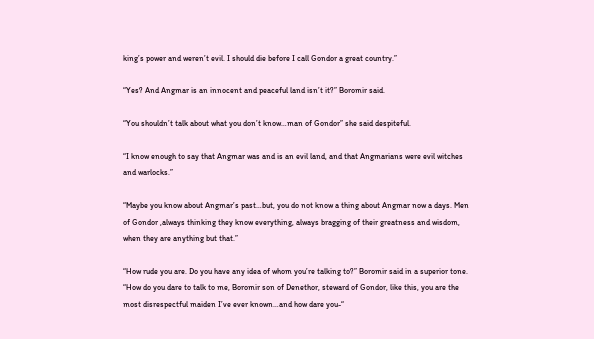king’s power and weren’t evil. I should die before I call Gondor a great country.”

“Yes? And Angmar is an innocent and peaceful land isn’t it?” Boromir said.

“You shouldn’t talk about what you don’t know…man of Gondor” she said despiteful.

“I know enough to say that Angmar was and is an evil land, and that Angmarians were evil witches and warlocks.”

“Maybe you know about Angmar’s past…but, you do not know a thing about Angmar now a days. Men of Gondor ,always thinking they know everything, always bragging of their greatness and wisdom, when they are anything but that.”

“How rude you are. Do you have any idea of whom you’re talking to?” Boromir said in a superior tone. “How do you dare to talk to me, Boromir son of Denethor, steward of Gondor, like this, you are the most disrespectful maiden I’ve ever known…and how dare you-“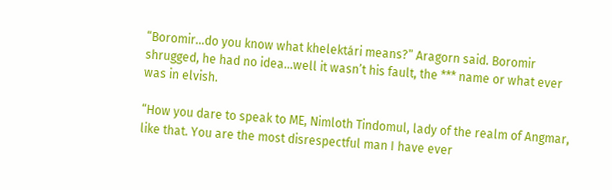“Boromir…do you know what khelektári means?” Aragorn said. Boromir shrugged, he had no idea…well it wasn’t his fault, the *** name or what ever was in elvish.

“How you dare to speak to ME, Nimloth Tindomul, lady of the realm of Angmar, like that. You are the most disrespectful man I have ever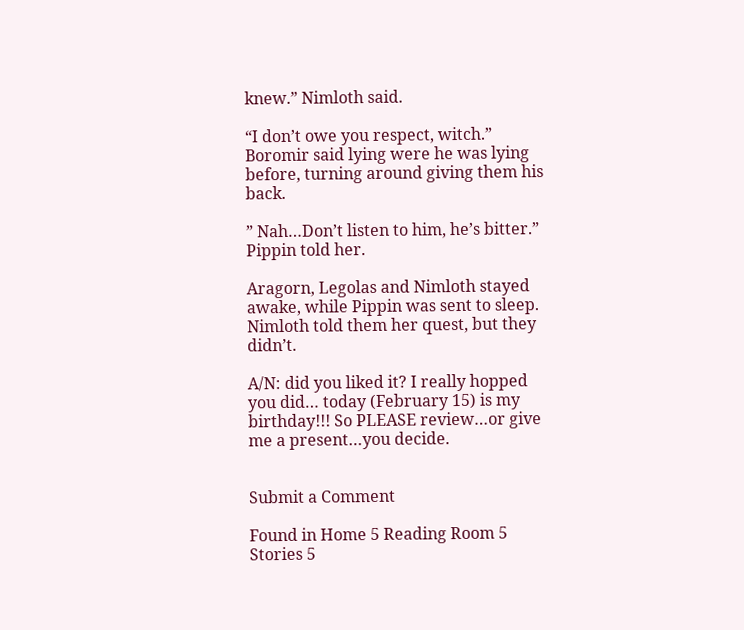knew.” Nimloth said.

“I don’t owe you respect, witch.” Boromir said lying were he was lying before, turning around giving them his back.

” Nah…Don’t listen to him, he’s bitter.” Pippin told her.

Aragorn, Legolas and Nimloth stayed awake, while Pippin was sent to sleep. Nimloth told them her quest, but they didn’t.

A/N: did you liked it? I really hopped you did… today (February 15) is my birthday!!! So PLEASE review…or give me a present…you decide.


Submit a Comment

Found in Home 5 Reading Room 5 Stories 5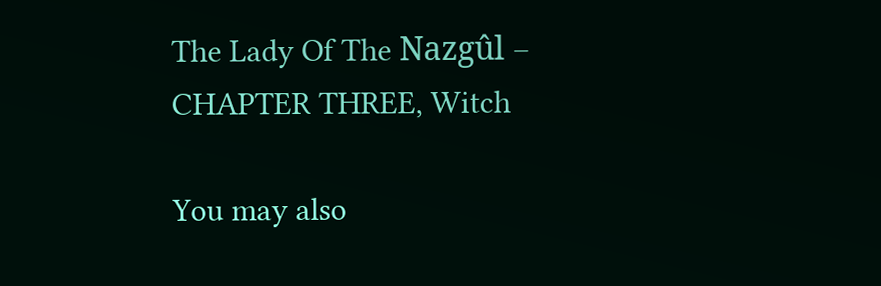The Lady Of The Nazgûl – CHAPTER THREE, Witch

You may also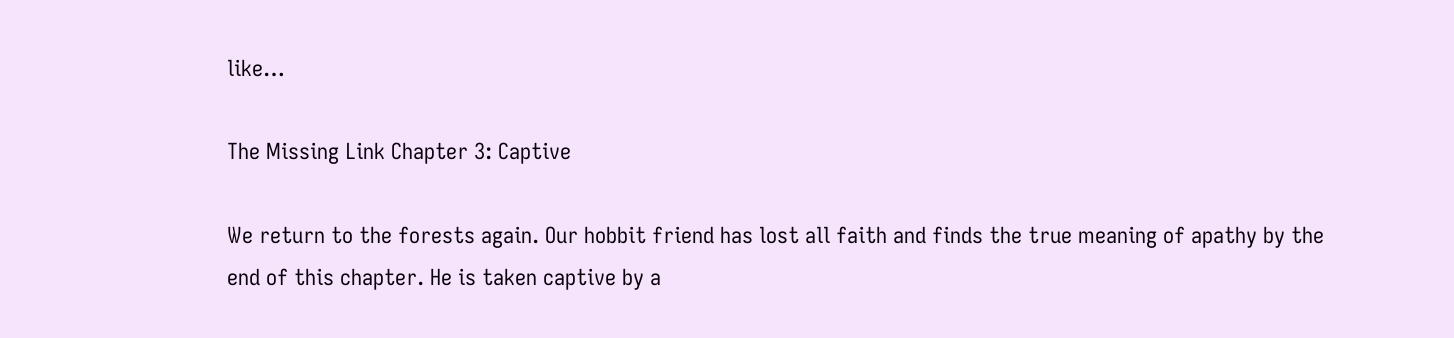like…

The Missing Link Chapter 3: Captive

We return to the forests again. Our hobbit friend has lost all faith and finds the true meaning of apathy by the end of this chapter. He is taken captive by a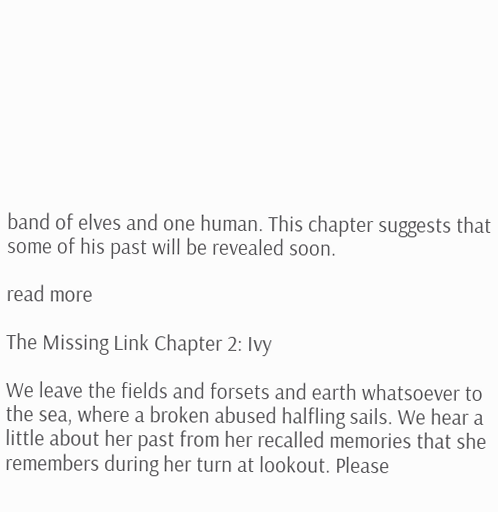band of elves and one human. This chapter suggests that some of his past will be revealed soon.

read more

The Missing Link Chapter 2: Ivy

We leave the fields and forsets and earth whatsoever to the sea, where a broken abused halfling sails. We hear a little about her past from her recalled memories that she remembers during her turn at lookout. Please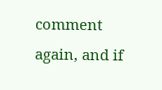comment again, and if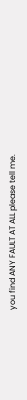you find ANY FAULT AT ALL please tell me.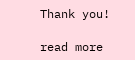Thank you!

read more